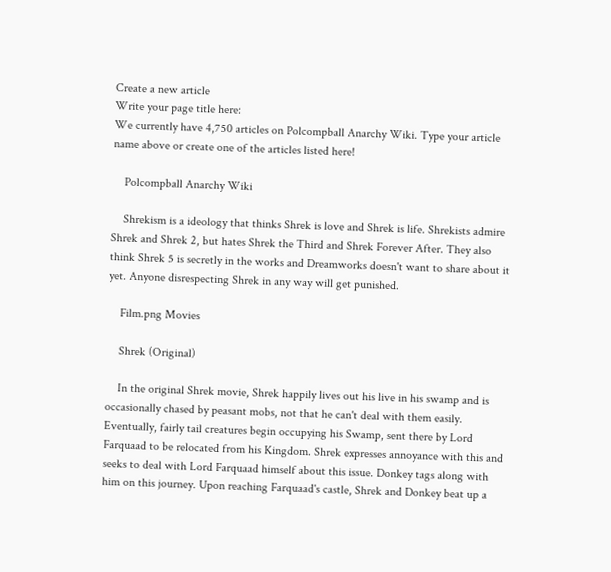Create a new article
Write your page title here:
We currently have 4,750 articles on Polcompball Anarchy Wiki. Type your article name above or create one of the articles listed here!

    Polcompball Anarchy Wiki

    Shrekism is a ideology that thinks Shrek is love and Shrek is life. Shrekists admire Shrek and Shrek 2, but hates Shrek the Third and Shrek Forever After. They also think Shrek 5 is secretly in the works and Dreamworks doesn't want to share about it yet. Anyone disrespecting Shrek in any way will get punished.

    Film.png Movies

    Shrek (Original)

    In the original Shrek movie, Shrek happily lives out his live in his swamp and is occasionally chased by peasant mobs, not that he can't deal with them easily. Eventually, fairly tail creatures begin occupying his Swamp, sent there by Lord Farquaad to be relocated from his Kingdom. Shrek expresses annoyance with this and seeks to deal with Lord Farquaad himself about this issue. Donkey tags along with him on this journey. Upon reaching Farquaad's castle, Shrek and Donkey beat up a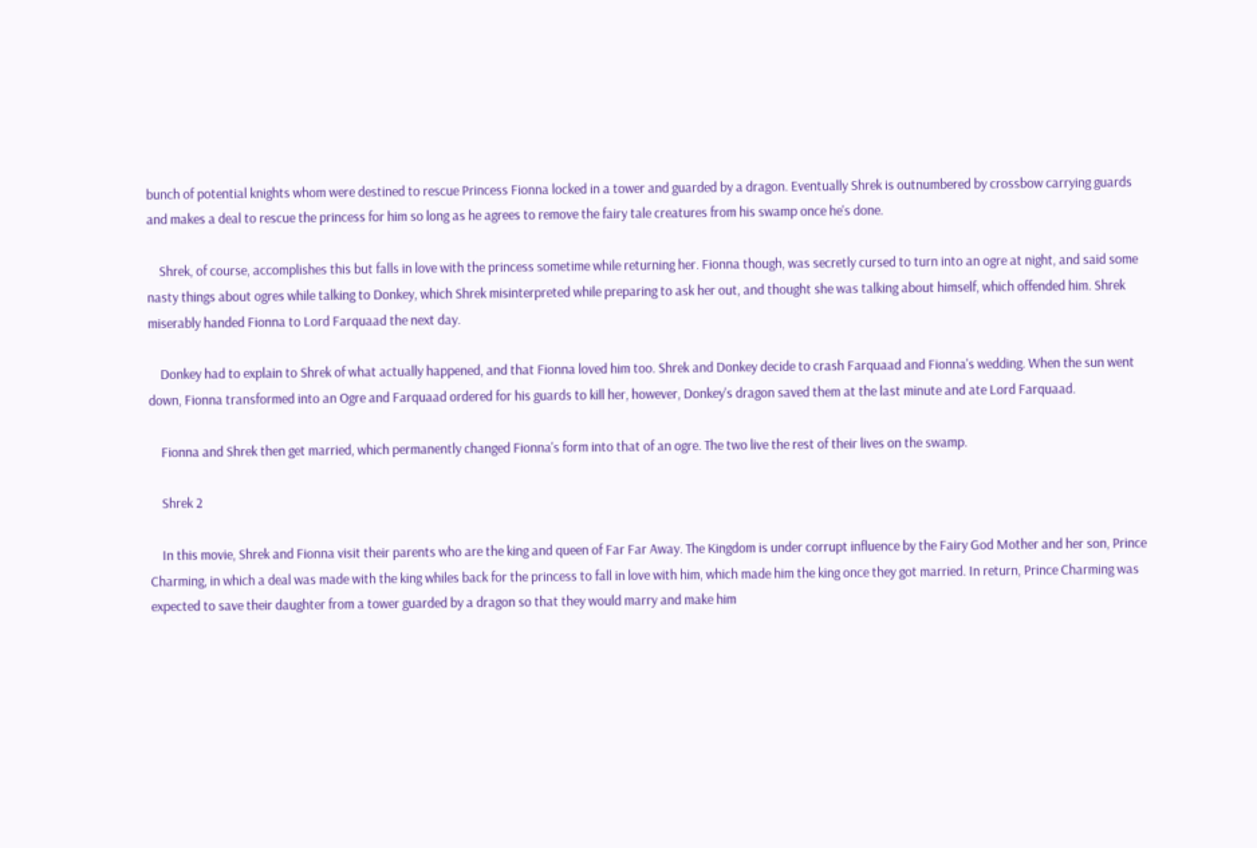bunch of potential knights whom were destined to rescue Princess Fionna locked in a tower and guarded by a dragon. Eventually Shrek is outnumbered by crossbow carrying guards and makes a deal to rescue the princess for him so long as he agrees to remove the fairy tale creatures from his swamp once he's done.

    Shrek, of course, accomplishes this but falls in love with the princess sometime while returning her. Fionna though, was secretly cursed to turn into an ogre at night, and said some nasty things about ogres while talking to Donkey, which Shrek misinterpreted while preparing to ask her out, and thought she was talking about himself, which offended him. Shrek miserably handed Fionna to Lord Farquaad the next day.

    Donkey had to explain to Shrek of what actually happened, and that Fionna loved him too. Shrek and Donkey decide to crash Farquaad and Fionna's wedding. When the sun went down, Fionna transformed into an Ogre and Farquaad ordered for his guards to kill her, however, Donkey's dragon saved them at the last minute and ate Lord Farquaad.

    Fionna and Shrek then get married, which permanently changed Fionna's form into that of an ogre. The two live the rest of their lives on the swamp.

    Shrek 2

    In this movie, Shrek and Fionna visit their parents who are the king and queen of Far Far Away. The Kingdom is under corrupt influence by the Fairy God Mother and her son, Prince Charming, in which a deal was made with the king whiles back for the princess to fall in love with him, which made him the king once they got married. In return, Prince Charming was expected to save their daughter from a tower guarded by a dragon so that they would marry and make him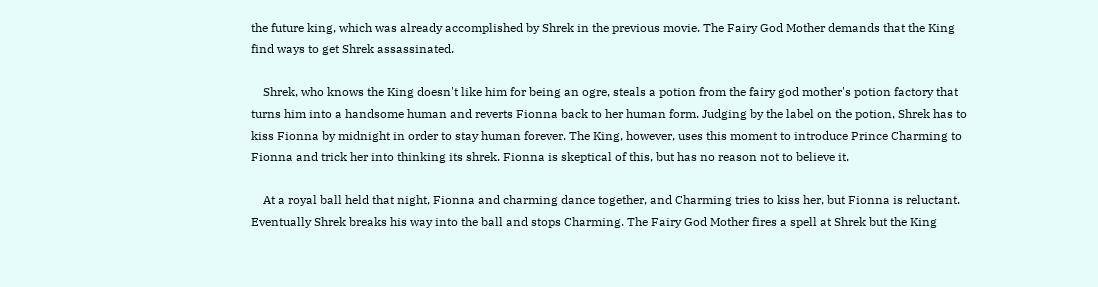the future king, which was already accomplished by Shrek in the previous movie. The Fairy God Mother demands that the King find ways to get Shrek assassinated.

    Shrek, who knows the King doesn't like him for being an ogre, steals a potion from the fairy god mother's potion factory that turns him into a handsome human and reverts Fionna back to her human form. Judging by the label on the potion, Shrek has to kiss Fionna by midnight in order to stay human forever. The King, however, uses this moment to introduce Prince Charming to Fionna and trick her into thinking its shrek. Fionna is skeptical of this, but has no reason not to believe it.

    At a royal ball held that night, Fionna and charming dance together, and Charming tries to kiss her, but Fionna is reluctant. Eventually Shrek breaks his way into the ball and stops Charming. The Fairy God Mother fires a spell at Shrek but the King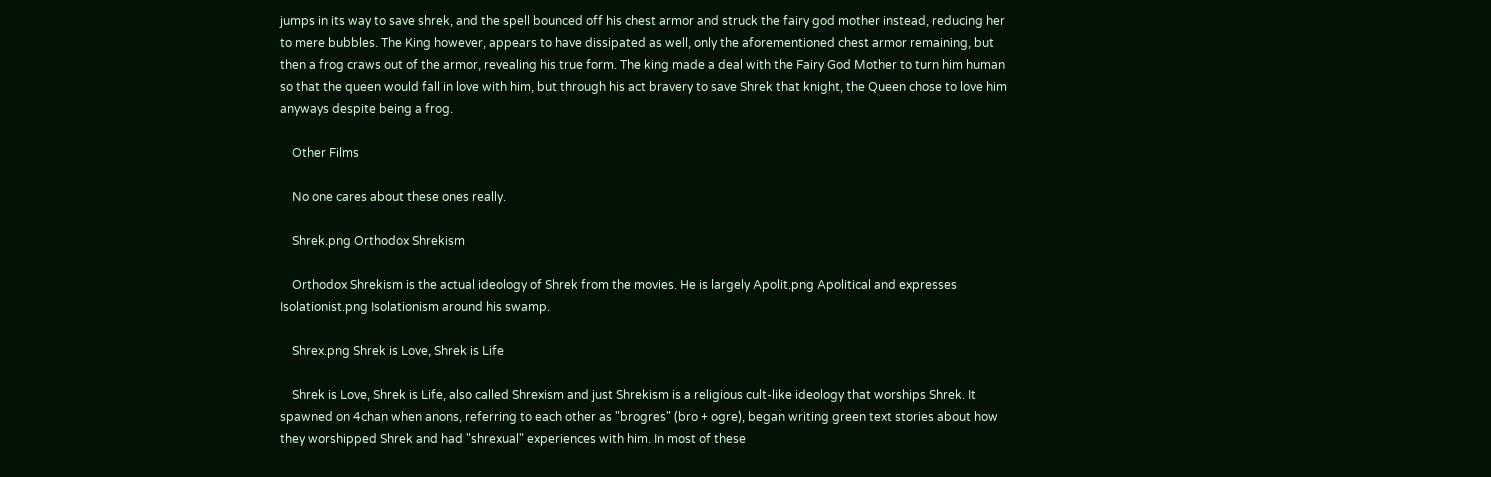jumps in its way to save shrek, and the spell bounced off his chest armor and struck the fairy god mother instead, reducing her to mere bubbles. The King however, appears to have dissipated as well, only the aforementioned chest armor remaining, but then a frog craws out of the armor, revealing his true form. The king made a deal with the Fairy God Mother to turn him human so that the queen would fall in love with him, but through his act bravery to save Shrek that knight, the Queen chose to love him anyways despite being a frog.

    Other Films

    No one cares about these ones really.

    Shrek.png Orthodox Shrekism

    Orthodox Shrekism is the actual ideology of Shrek from the movies. He is largely Apolit.png Apolitical and expresses Isolationist.png Isolationism around his swamp.

    Shrex.png Shrek is Love, Shrek is Life

    Shrek is Love, Shrek is Life, also called Shrexism and just Shrekism is a religious cult-like ideology that worships Shrek. It spawned on 4chan when anons, referring to each other as "brogres" (bro + ogre), began writing green text stories about how they worshipped Shrek and had "shrexual" experiences with him. In most of these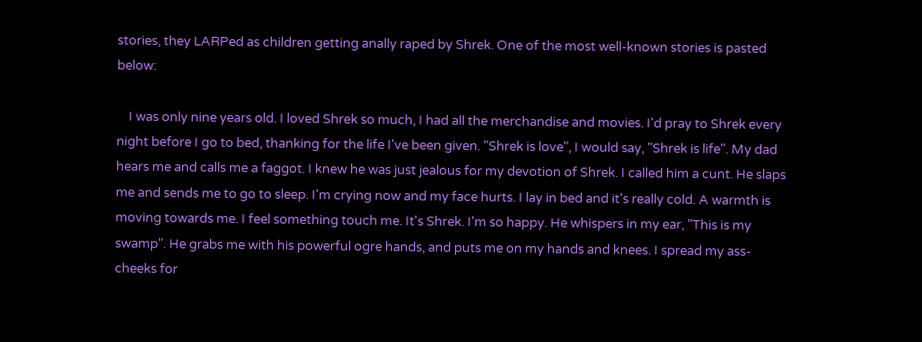stories, they LARPed as children getting anally raped by Shrek. One of the most well-known stories is pasted below:

    I was only nine years old. I loved Shrek so much, I had all the merchandise and movies. I'd pray to Shrek every night before I go to bed, thanking for the life I've been given. "Shrek is love", I would say, "Shrek is life". My dad hears me and calls me a faggot. I knew he was just jealous for my devotion of Shrek. I called him a cunt. He slaps me and sends me to go to sleep. I'm crying now and my face hurts. I lay in bed and it's really cold. A warmth is moving towards me. I feel something touch me. It's Shrek. I'm so happy. He whispers in my ear, "This is my swamp". He grabs me with his powerful ogre hands, and puts me on my hands and knees. I spread my ass-cheeks for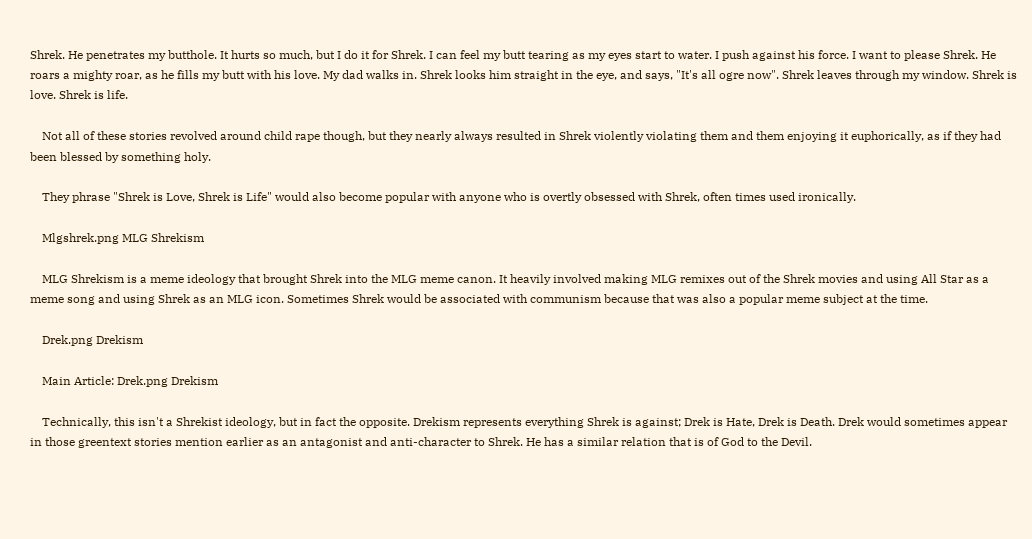Shrek. He penetrates my butthole. It hurts so much, but I do it for Shrek. I can feel my butt tearing as my eyes start to water. I push against his force. I want to please Shrek. He roars a mighty roar, as he fills my butt with his love. My dad walks in. Shrek looks him straight in the eye, and says, "It's all ogre now". Shrek leaves through my window. Shrek is love. Shrek is life.

    Not all of these stories revolved around child rape though, but they nearly always resulted in Shrek violently violating them and them enjoying it euphorically, as if they had been blessed by something holy.

    They phrase "Shrek is Love, Shrek is Life" would also become popular with anyone who is overtly obsessed with Shrek, often times used ironically.

    Mlgshrek.png MLG Shrekism

    MLG Shrekism is a meme ideology that brought Shrek into the MLG meme canon. It heavily involved making MLG remixes out of the Shrek movies and using All Star as a meme song and using Shrek as an MLG icon. Sometimes Shrek would be associated with communism because that was also a popular meme subject at the time.

    Drek.png Drekism

    Main Article: Drek.png Drekism

    Technically, this isn't a Shrekist ideology, but in fact the opposite. Drekism represents everything Shrek is against; Drek is Hate, Drek is Death. Drek would sometimes appear in those greentext stories mention earlier as an antagonist and anti-character to Shrek. He has a similar relation that is of God to the Devil.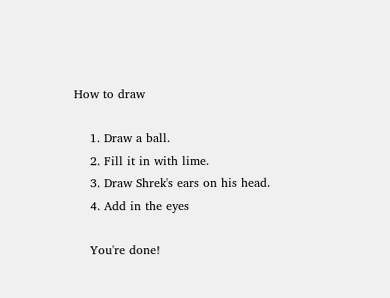How to draw

    1. Draw a ball.
    2. Fill it in with lime.
    3. Draw Shrek's ears on his head.
    4. Add in the eyes

    You're done!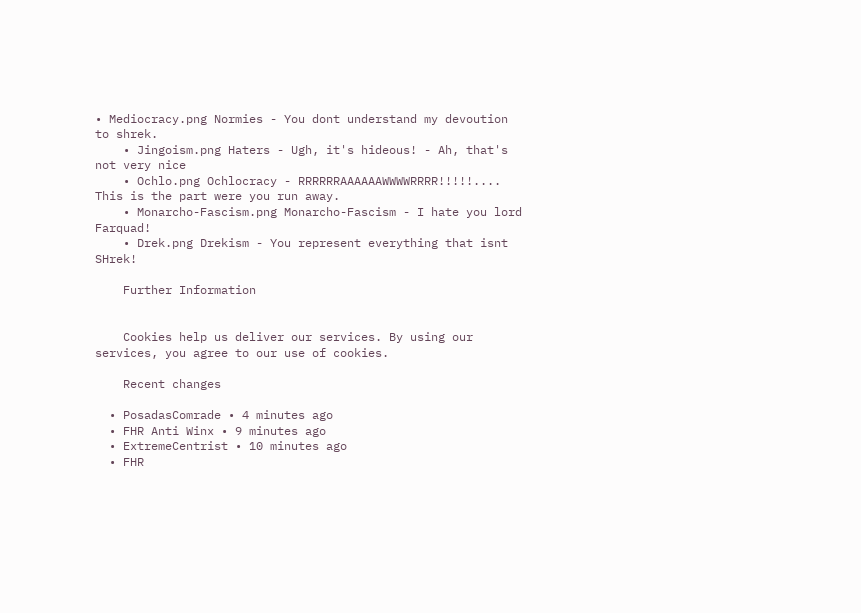• Mediocracy.png Normies - You dont understand my devoution to shrek.
    • Jingoism.png Haters - Ugh, it's hideous! - Ah, that's not very nice
    • Ochlo.png Ochlocracy - RRRRRRAAAAAAWWWWRRRR!!!!!.... This is the part were you run away.
    • Monarcho-Fascism.png Monarcho-Fascism - I hate you lord Farquad!
    • Drek.png Drekism - You represent everything that isnt SHrek!

    Further Information


    Cookies help us deliver our services. By using our services, you agree to our use of cookies.

    Recent changes

  • PosadasComrade • 4 minutes ago
  • FHR Anti Winx • 9 minutes ago
  • ExtremeCentrist • 10 minutes ago
  • FHR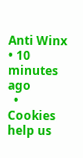Anti Winx • 10 minutes ago
  • Cookies help us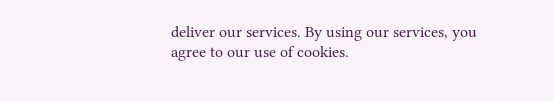deliver our services. By using our services, you agree to our use of cookies.